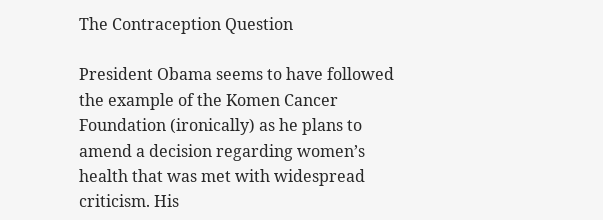The Contraception Question

President Obama seems to have followed the example of the Komen Cancer Foundation (ironically) as he plans to amend a decision regarding women’s health that was met with widespread criticism. His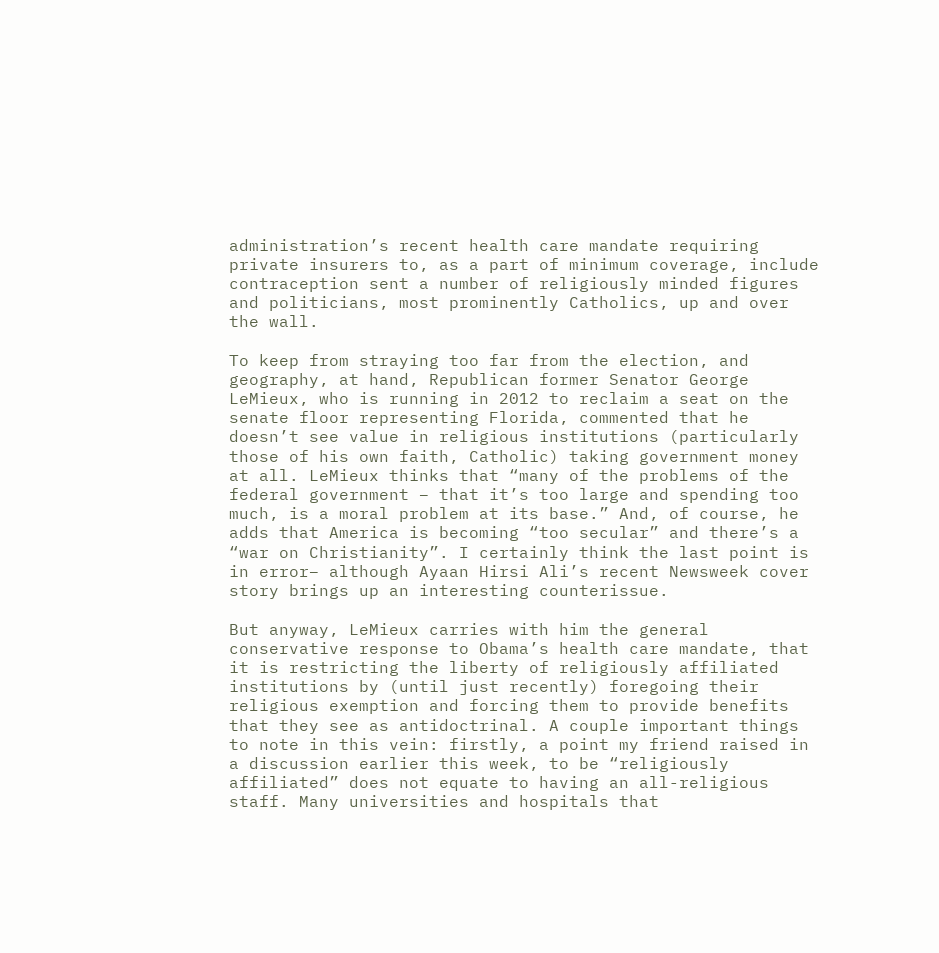administration’s recent health care mandate requiring private insurers to, as a part of minimum coverage, include contraception sent a number of religiously minded figures and politicians, most prominently Catholics, up and over the wall.

To keep from straying too far from the election, and geography, at hand, Republican former Senator George LeMieux, who is running in 2012 to reclaim a seat on the senate floor representing Florida, commented that he doesn’t see value in religious institutions (particularly those of his own faith, Catholic) taking government money at all. LeMieux thinks that “many of the problems of the federal government – that it’s too large and spending too much, is a moral problem at its base.” And, of course, he adds that America is becoming “too secular” and there’s a “war on Christianity”. I certainly think the last point is in error– although Ayaan Hirsi Ali’s recent Newsweek cover story brings up an interesting counterissue.

But anyway, LeMieux carries with him the general conservative response to Obama’s health care mandate, that it is restricting the liberty of religiously affiliated institutions by (until just recently) foregoing their religious exemption and forcing them to provide benefits that they see as antidoctrinal. A couple important things to note in this vein: firstly, a point my friend raised in a discussion earlier this week, to be “religiously affiliated” does not equate to having an all-religious staff. Many universities and hospitals that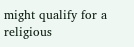might qualify for a religious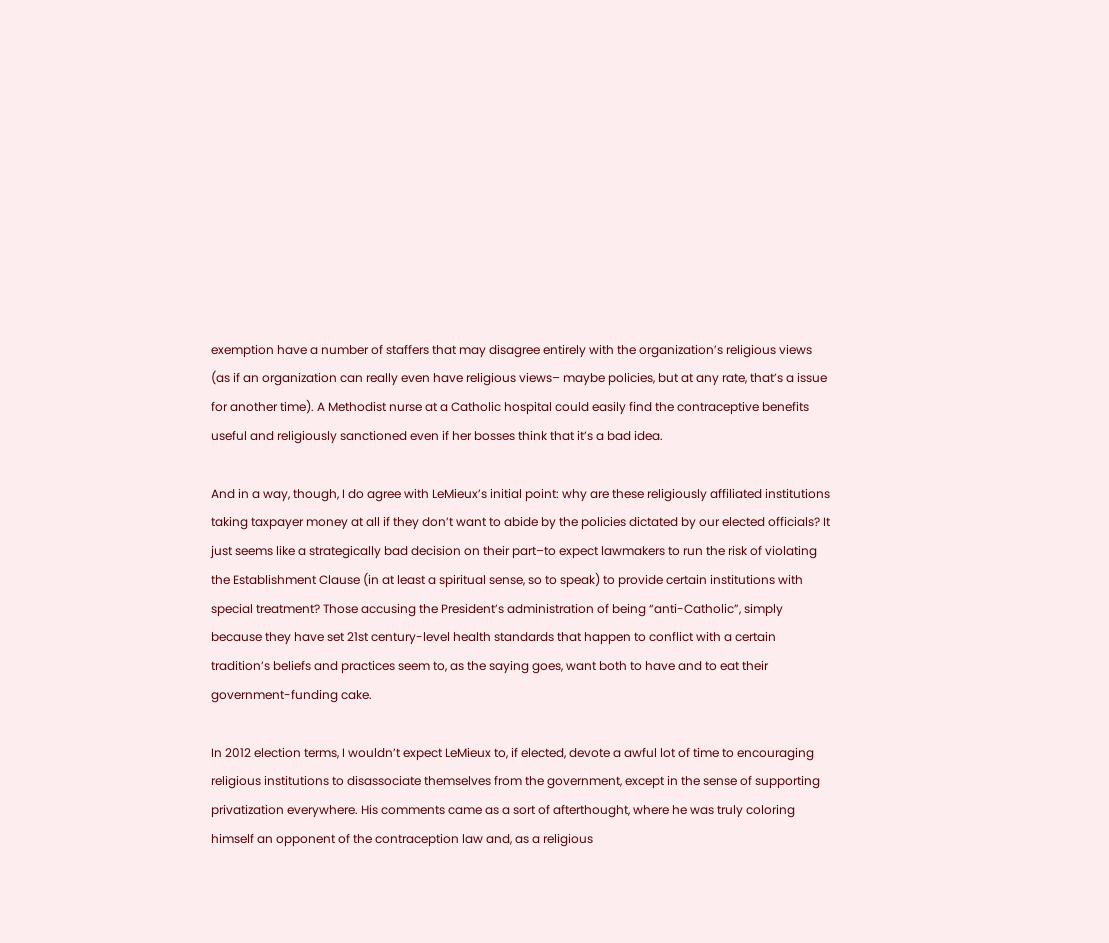exemption have a number of staffers that may disagree entirely with the organization’s religious views (as if an organization can really even have religious views– maybe policies, but at any rate, that’s a issue for another time). A Methodist nurse at a Catholic hospital could easily find the contraceptive benefits useful and religiously sanctioned even if her bosses think that it’s a bad idea.

And in a way, though, I do agree with LeMieux’s initial point: why are these religiously affiliated institutions taking taxpayer money at all if they don’t want to abide by the policies dictated by our elected officials? It just seems like a strategically bad decision on their part–to expect lawmakers to run the risk of violating the Establishment Clause (in at least a spiritual sense, so to speak) to provide certain institutions with special treatment? Those accusing the President’s administration of being “anti-Catholic”, simply because they have set 21st century-level health standards that happen to conflict with a certain tradition’s beliefs and practices seem to, as the saying goes, want both to have and to eat their government-funding cake.

In 2012 election terms, I wouldn’t expect LeMieux to, if elected, devote a awful lot of time to encouraging religious institutions to disassociate themselves from the government, except in the sense of supporting privatization everywhere. His comments came as a sort of afterthought, where he was truly coloring himself an opponent of the contraception law and, as a religious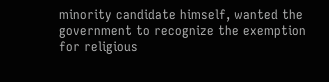minority candidate himself, wanted the government to recognize the exemption for religious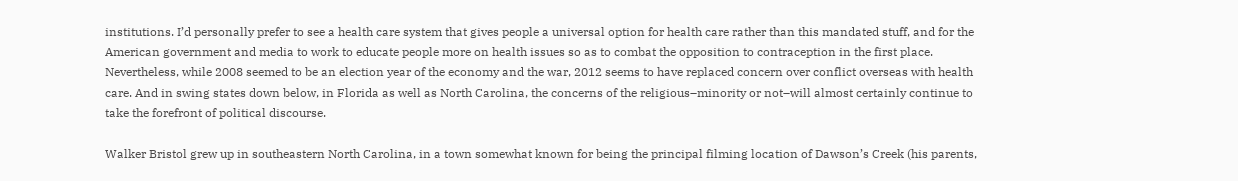institutions. I’d personally prefer to see a health care system that gives people a universal option for health care rather than this mandated stuff, and for the American government and media to work to educate people more on health issues so as to combat the opposition to contraception in the first place. Nevertheless, while 2008 seemed to be an election year of the economy and the war, 2012 seems to have replaced concern over conflict overseas with health care. And in swing states down below, in Florida as well as North Carolina, the concerns of the religious–minority or not–will almost certainly continue to take the forefront of political discourse.

Walker Bristol grew up in southeastern North Carolina, in a town somewhat known for being the principal filming location of Dawson’s Creek (his parents,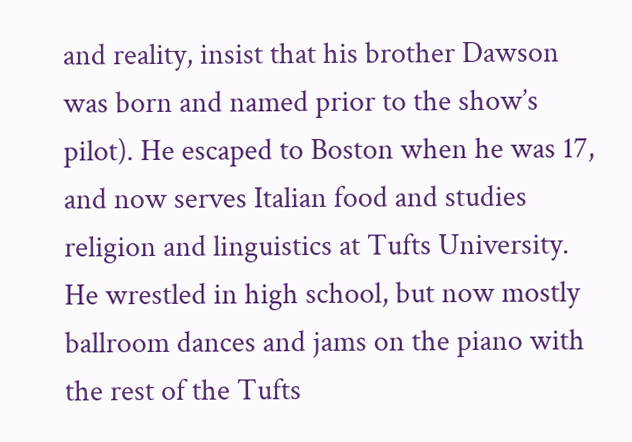and reality, insist that his brother Dawson was born and named prior to the show’s pilot). He escaped to Boston when he was 17, and now serves Italian food and studies religion and linguistics at Tufts University. He wrestled in high school, but now mostly ballroom dances and jams on the piano with the rest of the Tufts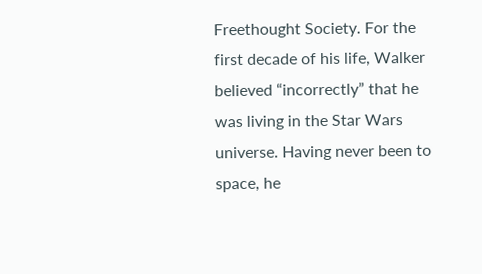Freethought Society. For the first decade of his life, Walker believed “incorrectly” that he was living in the Star Wars universe. Having never been to space, he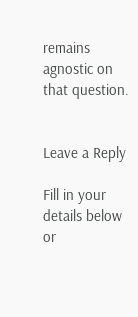remains agnostic on that question.


Leave a Reply

Fill in your details below or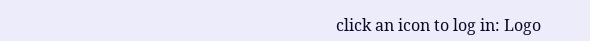click an icon to log in: Logo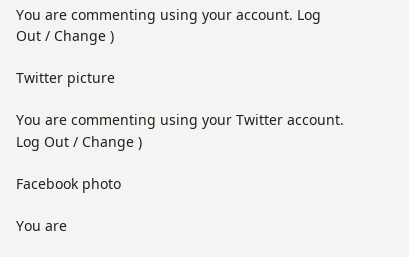You are commenting using your account. Log Out / Change )

Twitter picture

You are commenting using your Twitter account. Log Out / Change )

Facebook photo

You are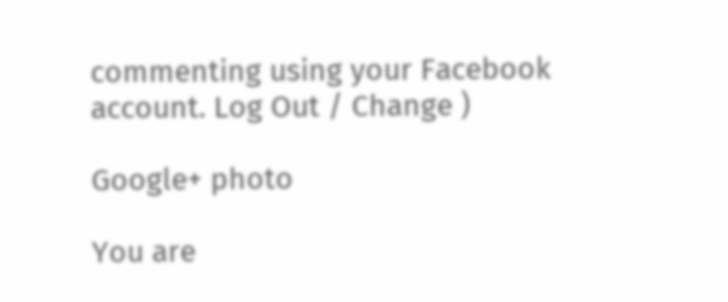commenting using your Facebook account. Log Out / Change )

Google+ photo

You are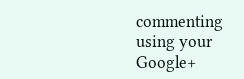commenting using your Google+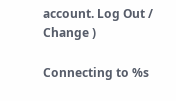account. Log Out / Change )

Connecting to %s